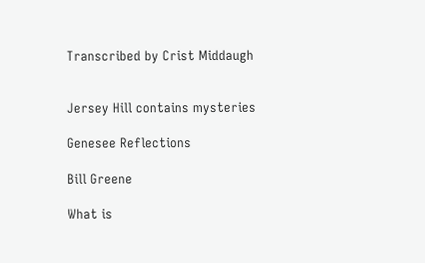Transcribed by Crist Middaugh


Jersey Hill contains mysteries

Genesee Reflections

Bill Greene

What is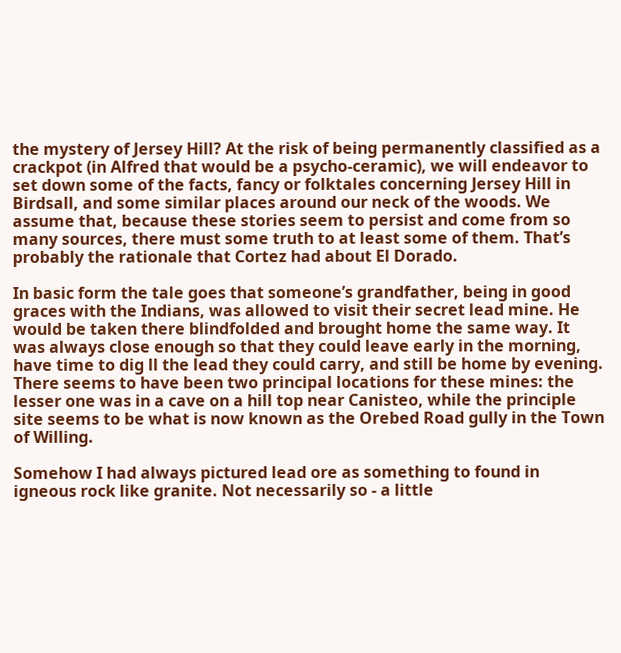the mystery of Jersey Hill? At the risk of being permanently classified as a crackpot (in Alfred that would be a psycho-ceramic), we will endeavor to set down some of the facts, fancy or folktales concerning Jersey Hill in Birdsall, and some similar places around our neck of the woods. We assume that, because these stories seem to persist and come from so many sources, there must some truth to at least some of them. That’s probably the rationale that Cortez had about El Dorado.

In basic form the tale goes that someone’s grandfather, being in good graces with the Indians, was allowed to visit their secret lead mine. He would be taken there blindfolded and brought home the same way. It was always close enough so that they could leave early in the morning, have time to dig ll the lead they could carry, and still be home by evening. There seems to have been two principal locations for these mines: the lesser one was in a cave on a hill top near Canisteo, while the principle site seems to be what is now known as the Orebed Road gully in the Town of Willing.

Somehow I had always pictured lead ore as something to found in igneous rock like granite. Not necessarily so - a little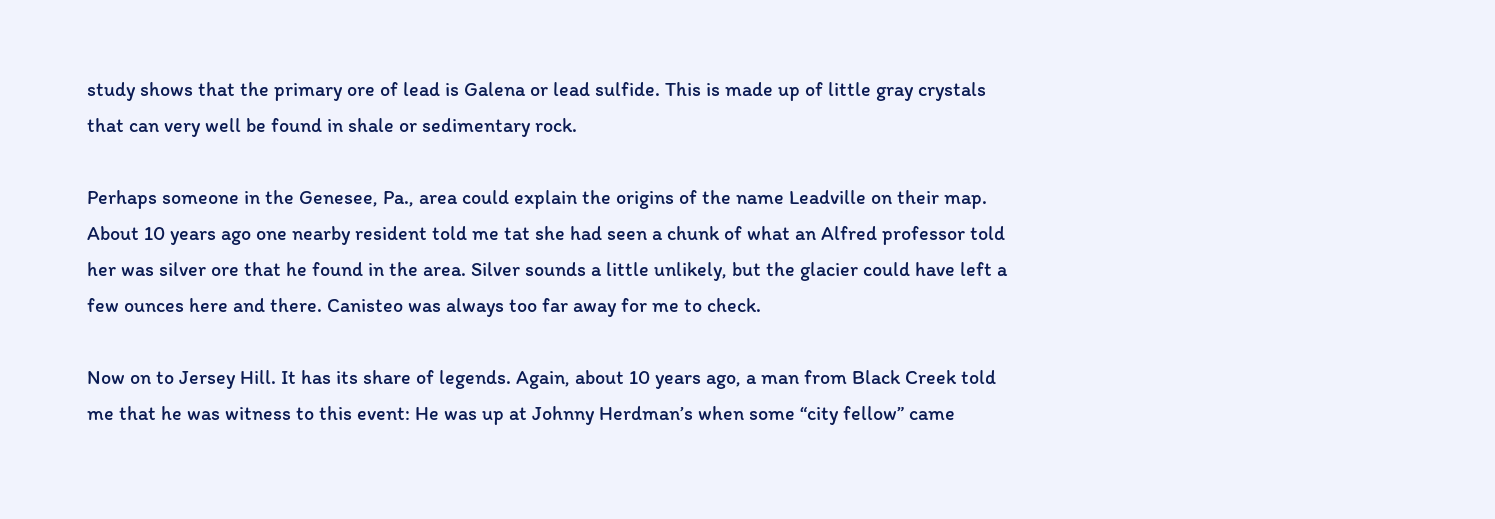study shows that the primary ore of lead is Galena or lead sulfide. This is made up of little gray crystals that can very well be found in shale or sedimentary rock.

Perhaps someone in the Genesee, Pa., area could explain the origins of the name Leadville on their map. About 10 years ago one nearby resident told me tat she had seen a chunk of what an Alfred professor told her was silver ore that he found in the area. Silver sounds a little unlikely, but the glacier could have left a few ounces here and there. Canisteo was always too far away for me to check.

Now on to Jersey Hill. It has its share of legends. Again, about 10 years ago, a man from Black Creek told me that he was witness to this event: He was up at Johnny Herdman’s when some “city fellow” came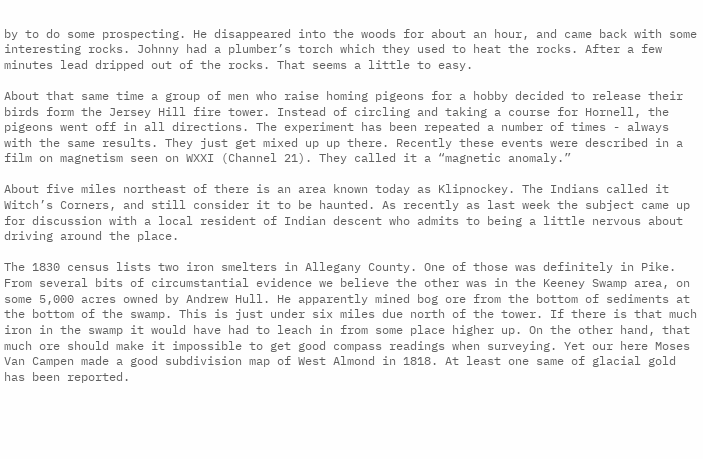by to do some prospecting. He disappeared into the woods for about an hour, and came back with some interesting rocks. Johnny had a plumber’s torch which they used to heat the rocks. After a few minutes lead dripped out of the rocks. That seems a little to easy.

About that same time a group of men who raise homing pigeons for a hobby decided to release their birds form the Jersey Hill fire tower. Instead of circling and taking a course for Hornell, the pigeons went off in all directions. The experiment has been repeated a number of times - always with the same results. They just get mixed up up there. Recently these events were described in a film on magnetism seen on WXXI (Channel 21). They called it a “magnetic anomaly.”

About five miles northeast of there is an area known today as Klipnockey. The Indians called it Witch’s Corners, and still consider it to be haunted. As recently as last week the subject came up for discussion with a local resident of Indian descent who admits to being a little nervous about driving around the place.

The 1830 census lists two iron smelters in Allegany County. One of those was definitely in Pike. From several bits of circumstantial evidence we believe the other was in the Keeney Swamp area, on some 5,000 acres owned by Andrew Hull. He apparently mined bog ore from the bottom of sediments at the bottom of the swamp. This is just under six miles due north of the tower. If there is that much iron in the swamp it would have had to leach in from some place higher up. On the other hand, that much ore should make it impossible to get good compass readings when surveying. Yet our here Moses Van Campen made a good subdivision map of West Almond in 1818. At least one same of glacial gold has been reported.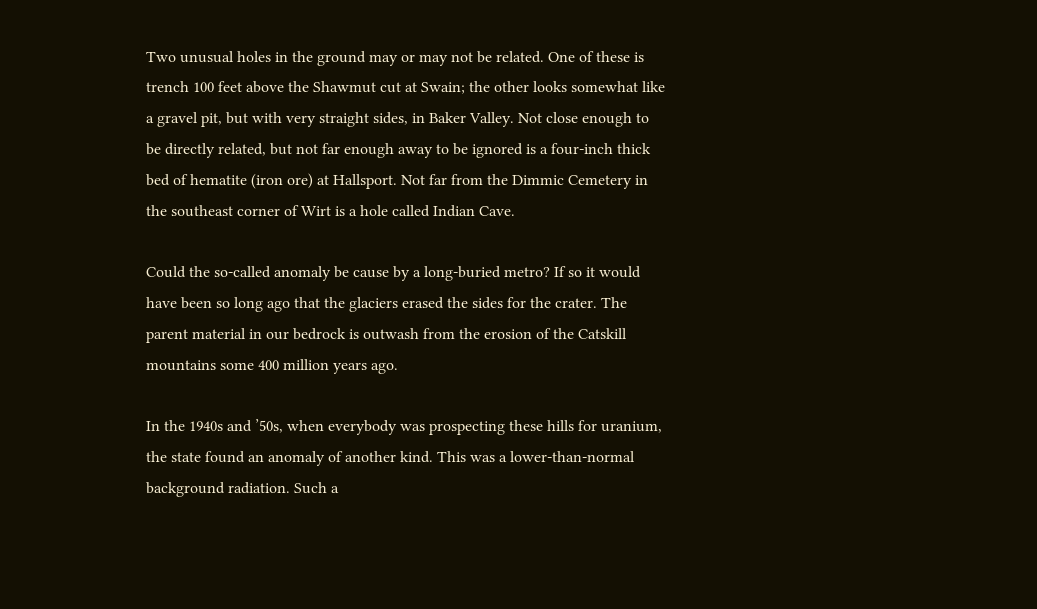Two unusual holes in the ground may or may not be related. One of these is trench 100 feet above the Shawmut cut at Swain; the other looks somewhat like a gravel pit, but with very straight sides, in Baker Valley. Not close enough to be directly related, but not far enough away to be ignored is a four-inch thick bed of hematite (iron ore) at Hallsport. Not far from the Dimmic Cemetery in the southeast corner of Wirt is a hole called Indian Cave.

Could the so-called anomaly be cause by a long-buried metro? If so it would have been so long ago that the glaciers erased the sides for the crater. The parent material in our bedrock is outwash from the erosion of the Catskill mountains some 400 million years ago.

In the 1940s and ’50s, when everybody was prospecting these hills for uranium, the state found an anomaly of another kind. This was a lower-than-normal background radiation. Such a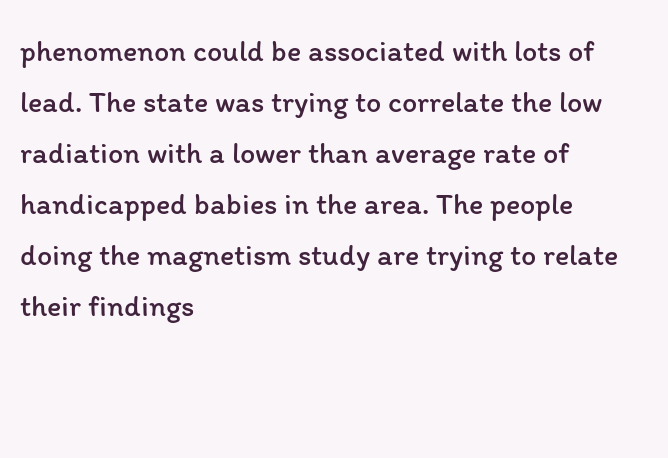phenomenon could be associated with lots of lead. The state was trying to correlate the low radiation with a lower than average rate of handicapped babies in the area. The people doing the magnetism study are trying to relate their findings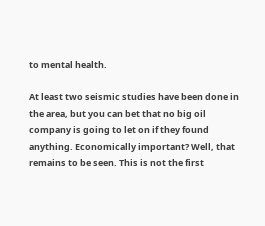to mental health.

At least two seismic studies have been done in the area, but you can bet that no big oil company is going to let on if they found anything. Economically important? Well, that remains to be seen. This is not the first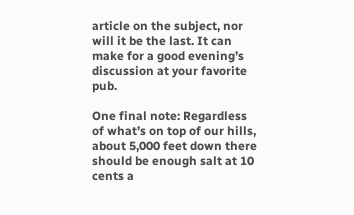article on the subject, nor will it be the last. It can make for a good evening’s discussion at your favorite pub.

One final note: Regardless of what’s on top of our hills, about 5,000 feet down there should be enough salt at 10 cents a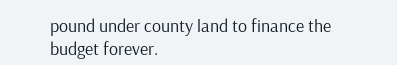pound under county land to finance the budget forever.